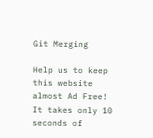Git Merging

Help us to keep this website almost Ad Free! It takes only 10 seconds of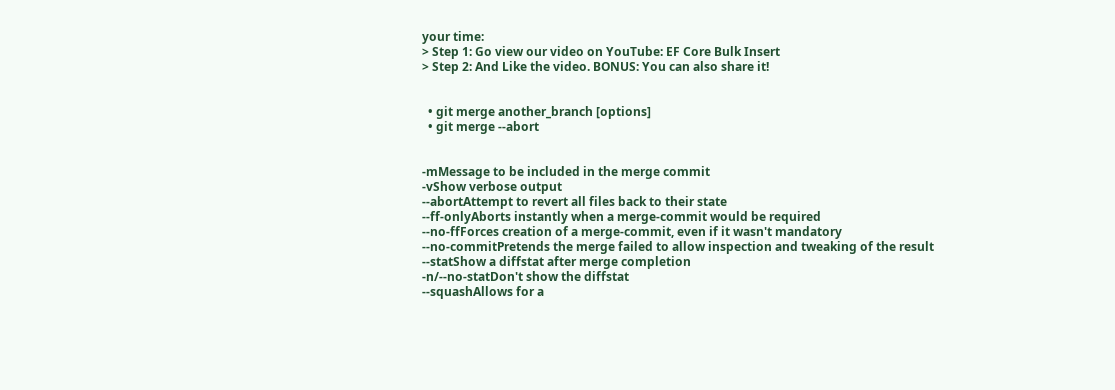your time:
> Step 1: Go view our video on YouTube: EF Core Bulk Insert
> Step 2: And Like the video. BONUS: You can also share it!


  • git merge another_branch [options]
  • git merge --abort


-mMessage to be included in the merge commit
-vShow verbose output
--abortAttempt to revert all files back to their state
--ff-onlyAborts instantly when a merge-commit would be required
--no-ffForces creation of a merge-commit, even if it wasn't mandatory
--no-commitPretends the merge failed to allow inspection and tweaking of the result
--statShow a diffstat after merge completion
-n/--no-statDon't show the diffstat
--squashAllows for a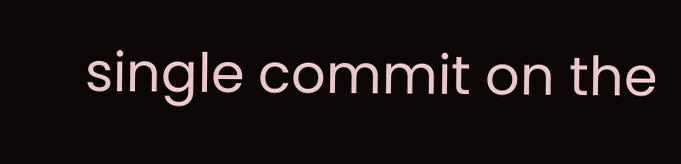single commit on the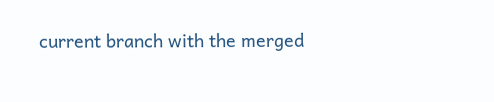current branch with the merged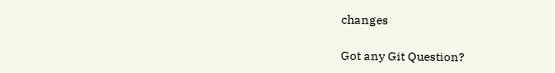changes

Got any Git Question?